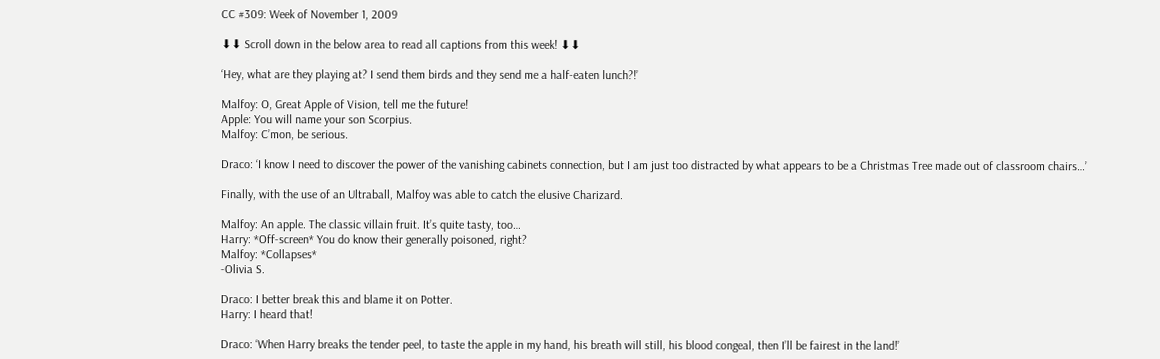CC #309: Week of November 1, 2009

⬇⬇ Scroll down in the below area to read all captions from this week! ⬇⬇

‘Hey, what are they playing at? I send them birds and they send me a half-eaten lunch?!’

Malfoy: O, Great Apple of Vision, tell me the future!
Apple: You will name your son Scorpius.
Malfoy: C’mon, be serious.

Draco: ‘I know I need to discover the power of the vanishing cabinets connection, but I am just too distracted by what appears to be a Christmas Tree made out of classroom chairs…’

Finally, with the use of an Ultraball, Malfoy was able to catch the elusive Charizard.

Malfoy: An apple. The classic villain fruit. It’s quite tasty, too…
Harry: *Off-screen* You do know their generally poisoned, right?
Malfoy: *Collapses*
-Olivia S.

Draco: I better break this and blame it on Potter.
Harry: I heard that!

Draco: ‘When Harry breaks the tender peel, to taste the apple in my hand, his breath will still, his blood congeal, then I’ll be fairest in the land!’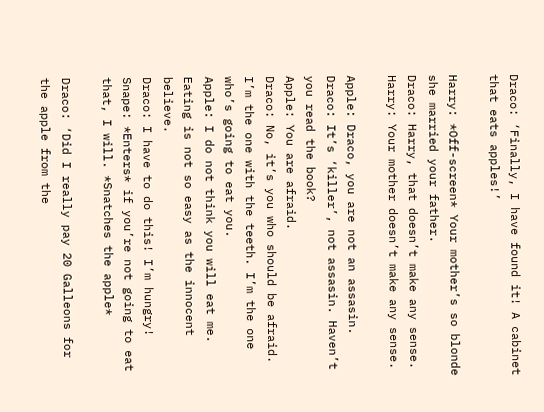Draco: ‘Finally, I have found it! A cabinet that eats apples!’

Harry: *Off-screen* Your mother’s so blonde she married your father.
Draco: Harry, that doesn’t make any sense.
Harry: Your mother doesn’t make any sense.

Apple: Draco, you are not an assasin.
Draco: It’s ‘killer’, not assasin. Haven’t you read the book?
Apple: You are afraid.
Draco: No, it’s you who should be afraid. I’m the one with the teeth. I’m the one who’s going to eat you.
Apple: I do not think you will eat me. Eating is not so easy as the innocent believe.
Draco: I have to do this! I’m hungry!
Snape: *Enters* if you’re not going to eat that, I will. *Snatches the apple*

Draco: ‘Did I really pay 20 Galleons for the apple from the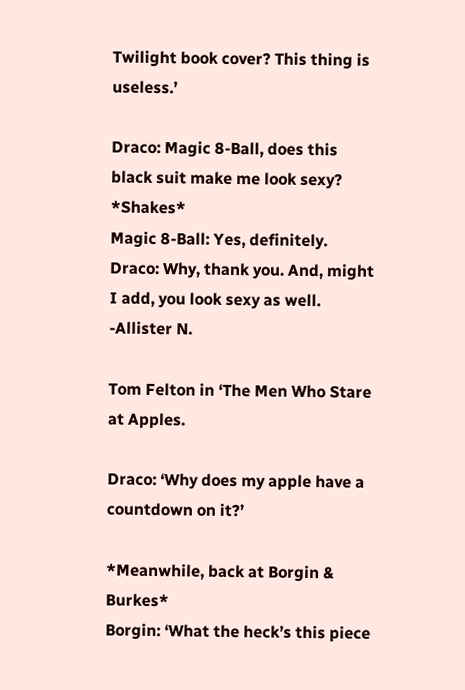Twilight book cover? This thing is useless.’

Draco: Magic 8-Ball, does this black suit make me look sexy? *Shakes*
Magic 8-Ball: Yes, definitely.
Draco: Why, thank you. And, might I add, you look sexy as well.
-Allister N.

Tom Felton in ‘The Men Who Stare at Apples.

Draco: ‘Why does my apple have a countdown on it?’

*Meanwhile, back at Borgin & Burkes*
Borgin: ‘What the heck’s this piece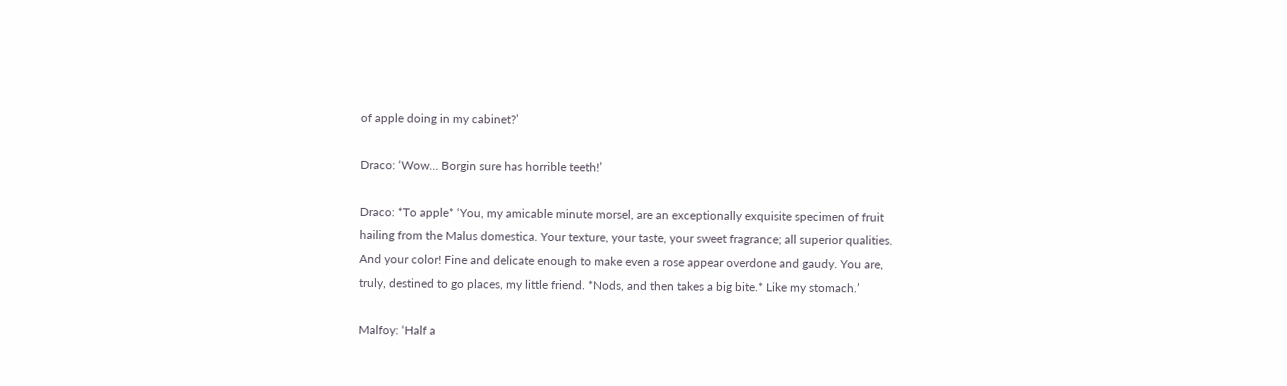of apple doing in my cabinet?’

Draco: ‘Wow… Borgin sure has horrible teeth!’

Draco: *To apple* ‘You, my amicable minute morsel, are an exceptionally exquisite specimen of fruit hailing from the Malus domestica. Your texture, your taste, your sweet fragrance; all superior qualities. And your color! Fine and delicate enough to make even a rose appear overdone and gaudy. You are, truly, destined to go places, my little friend. *Nods, and then takes a big bite.* Like my stomach.’

Malfoy: ‘Half a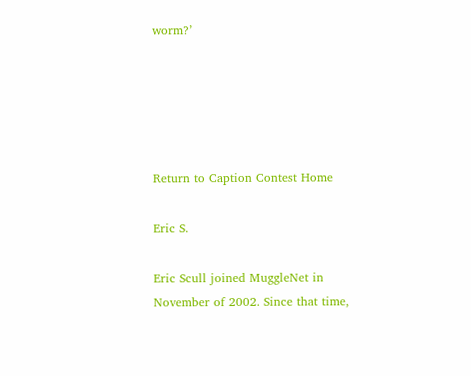worm?’





Return to Caption Contest Home

Eric S.

Eric Scull joined MuggleNet in November of 2002. Since that time,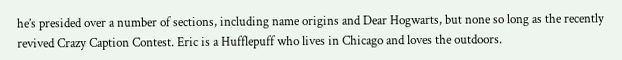he’s presided over a number of sections, including name origins and Dear Hogwarts, but none so long as the recently revived Crazy Caption Contest. Eric is a Hufflepuff who lives in Chicago and loves the outdoors.